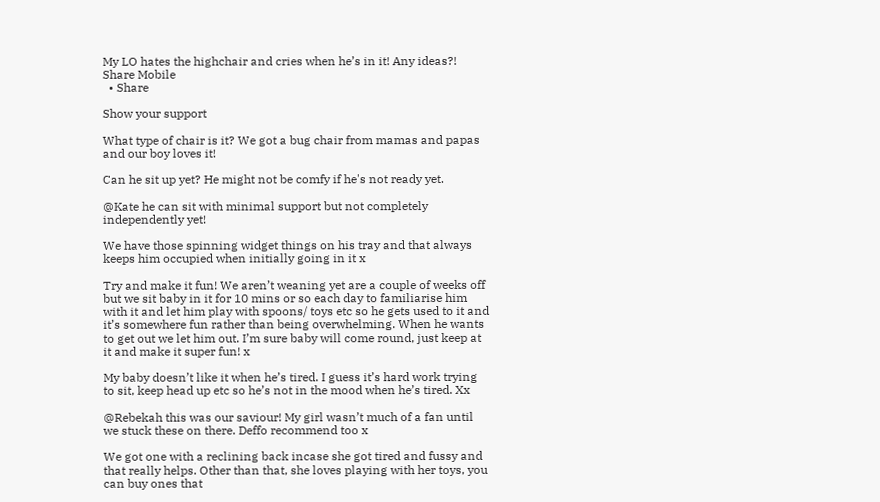My LO hates the highchair and cries when he’s in it! Any ideas?!
Share Mobile
  • Share

Show your support

What type of chair is it? We got a bug chair from mamas and papas and our boy loves it!

Can he sit up yet? He might not be comfy if he's not ready yet.

@Kate he can sit with minimal support but not completely independently yet!

We have those spinning widget things on his tray and that always keeps him occupied when initially going in it x

Try and make it fun! We aren’t weaning yet are a couple of weeks off but we sit baby in it for 10 mins or so each day to familiarise him with it and let him play with spoons/ toys etc so he gets used to it and it’s somewhere fun rather than being overwhelming. When he wants to get out we let him out. I’m sure baby will come round, just keep at it and make it super fun! x

My baby doesn’t like it when he’s tired. I guess it’s hard work trying to sit, keep head up etc so he’s not in the mood when he’s tired. Xx

@Rebekah this was our saviour! My girl wasn’t much of a fan until we stuck these on there. Deffo recommend too x

We got one with a reclining back incase she got tired and fussy and that really helps. Other than that, she loves playing with her toys, you can buy ones that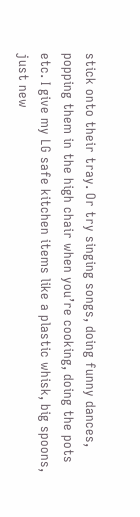stick onto their tray. Or try singing songs, doing funny dances, popping them in the high chair when you’re cooking, doing the pots etc. I give my LG safe kitchen items like a plastic whisk, big spoons, just new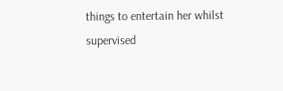things to entertain her whilst supervised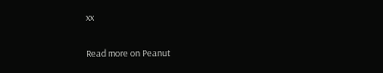xx

Read more on Peanut